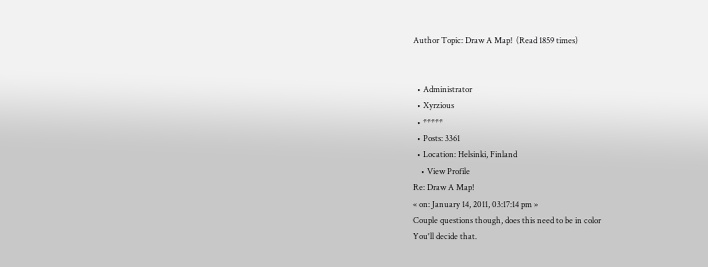Author Topic: Draw A Map!  (Read 1859 times)


  • Administrator
  • Xyrzious
  • *****
  • Posts: 3361
  • Location: Helsinki, Finland
    • View Profile
Re: Draw A Map!
« on: January 14, 2011, 03:17:14 pm »
Couple questions though, does this need to be in color
You'll decide that.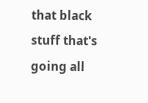that black stuff that's going all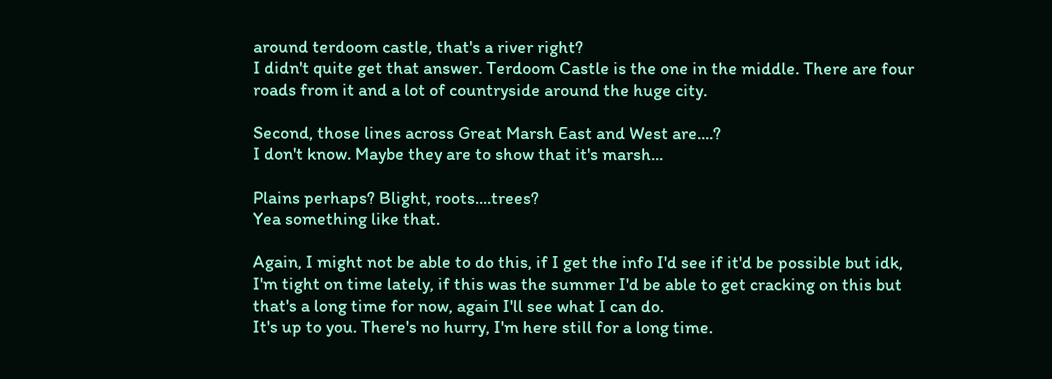around terdoom castle, that's a river right?
I didn't quite get that answer. Terdoom Castle is the one in the middle. There are four roads from it and a lot of countryside around the huge city.

Second, those lines across Great Marsh East and West are....?
I don't know. Maybe they are to show that it's marsh...

Plains perhaps? Blight, roots....trees?
Yea something like that.

Again, I might not be able to do this, if I get the info I'd see if it'd be possible but idk, I'm tight on time lately, if this was the summer I'd be able to get cracking on this but that's a long time for now, again I'll see what I can do.
It's up to you. There's no hurry, I'm here still for a long time.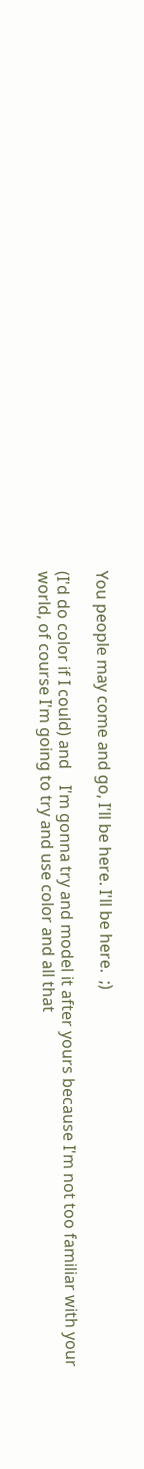You people may come and go, I'll be here. I'll be here.  ;)

(I'd do color if I could) and    I'm gonna try and model it after yours because I'm not too familiar with your world, of course I'm going to try and use color and all that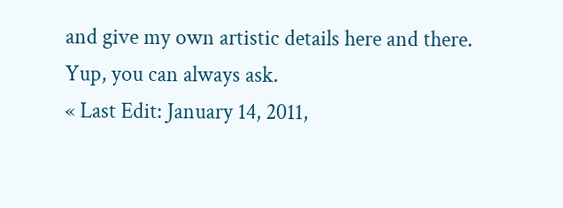and give my own artistic details here and there.
Yup, you can always ask.
« Last Edit: January 14, 2011,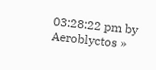03:28:22 pm by Aeroblyctos »